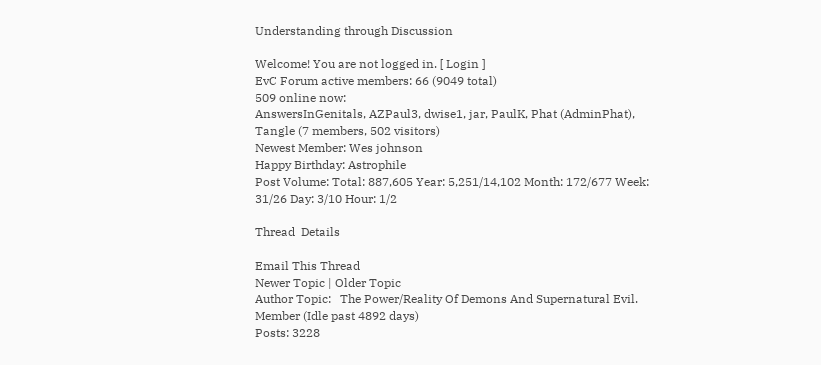Understanding through Discussion

Welcome! You are not logged in. [ Login ]
EvC Forum active members: 66 (9049 total)
509 online now:
AnswersInGenitals, AZPaul3, dwise1, jar, PaulK, Phat (AdminPhat), Tangle (7 members, 502 visitors)
Newest Member: Wes johnson
Happy Birthday: Astrophile
Post Volume: Total: 887,605 Year: 5,251/14,102 Month: 172/677 Week: 31/26 Day: 3/10 Hour: 1/2

Thread  Details

Email This Thread
Newer Topic | Older Topic
Author Topic:   The Power/Reality Of Demons And Supernatural Evil.
Member (Idle past 4892 days)
Posts: 3228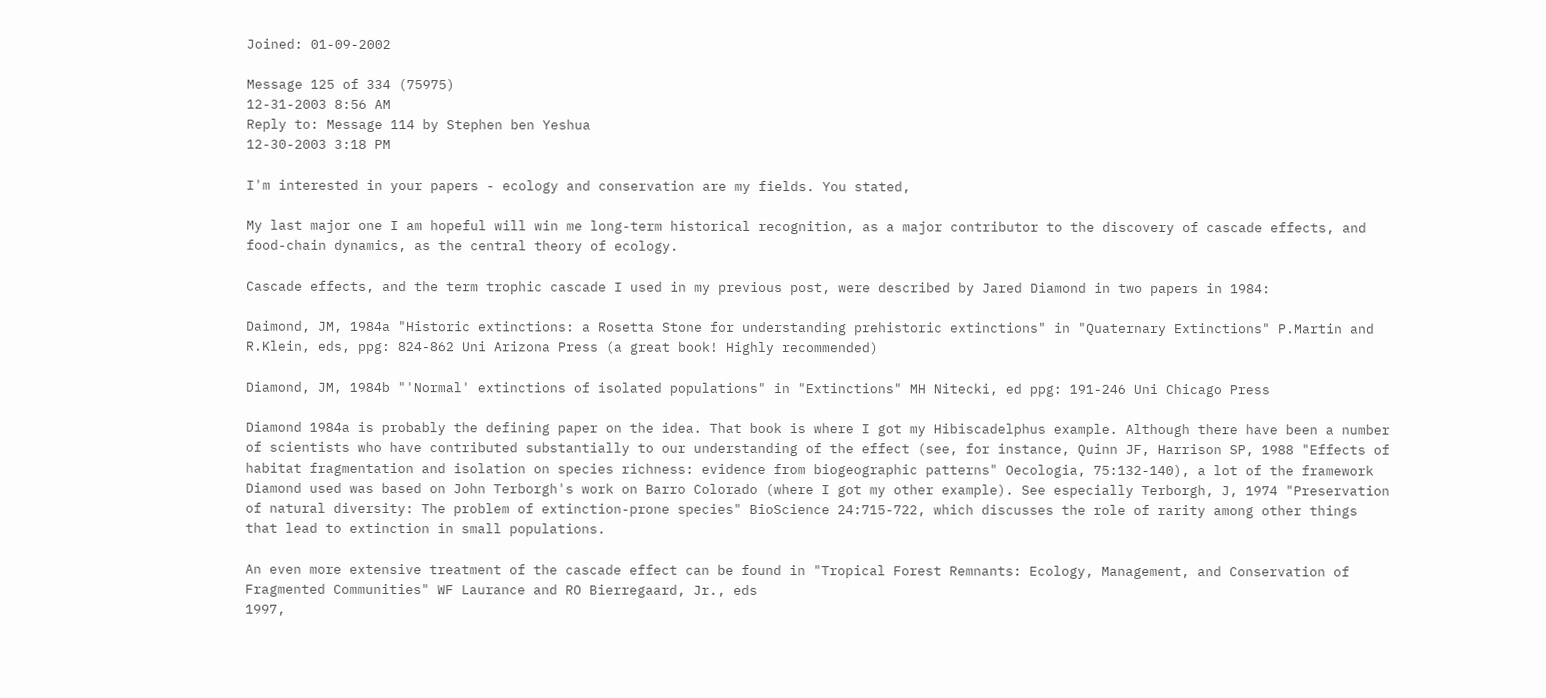Joined: 01-09-2002

Message 125 of 334 (75975)
12-31-2003 8:56 AM
Reply to: Message 114 by Stephen ben Yeshua
12-30-2003 3:18 PM

I'm interested in your papers - ecology and conservation are my fields. You stated,

My last major one I am hopeful will win me long-term historical recognition, as a major contributor to the discovery of cascade effects, and food-chain dynamics, as the central theory of ecology.

Cascade effects, and the term trophic cascade I used in my previous post, were described by Jared Diamond in two papers in 1984:

Daimond, JM, 1984a "Historic extinctions: a Rosetta Stone for understanding prehistoric extinctions" in "Quaternary Extinctions" P.Martin and R.Klein, eds, ppg: 824-862 Uni Arizona Press (a great book! Highly recommended)

Diamond, JM, 1984b "'Normal' extinctions of isolated populations" in "Extinctions" MH Nitecki, ed ppg: 191-246 Uni Chicago Press

Diamond 1984a is probably the defining paper on the idea. That book is where I got my Hibiscadelphus example. Although there have been a number of scientists who have contributed substantially to our understanding of the effect (see, for instance, Quinn JF, Harrison SP, 1988 "Effects of habitat fragmentation and isolation on species richness: evidence from biogeographic patterns" Oecologia, 75:132-140), a lot of the framework Diamond used was based on John Terborgh's work on Barro Colorado (where I got my other example). See especially Terborgh, J, 1974 "Preservation of natural diversity: The problem of extinction-prone species" BioScience 24:715-722, which discusses the role of rarity among other things that lead to extinction in small populations.

An even more extensive treatment of the cascade effect can be found in "Tropical Forest Remnants: Ecology, Management, and Conservation of Fragmented Communities" WF Laurance and RO Bierregaard, Jr., eds
1997,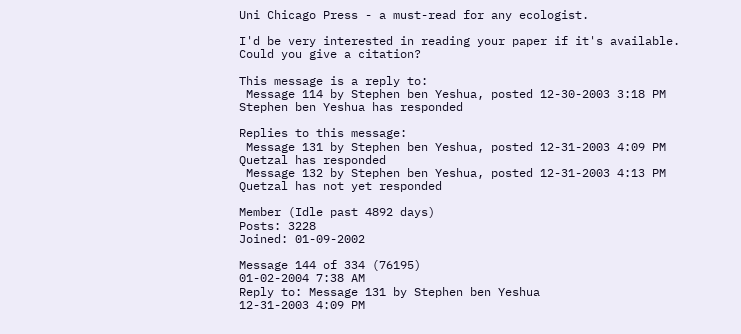Uni Chicago Press - a must-read for any ecologist.

I'd be very interested in reading your paper if it's available. Could you give a citation?

This message is a reply to:
 Message 114 by Stephen ben Yeshua, posted 12-30-2003 3:18 PM Stephen ben Yeshua has responded

Replies to this message:
 Message 131 by Stephen ben Yeshua, posted 12-31-2003 4:09 PM Quetzal has responded
 Message 132 by Stephen ben Yeshua, posted 12-31-2003 4:13 PM Quetzal has not yet responded

Member (Idle past 4892 days)
Posts: 3228
Joined: 01-09-2002

Message 144 of 334 (76195)
01-02-2004 7:38 AM
Reply to: Message 131 by Stephen ben Yeshua
12-31-2003 4:09 PM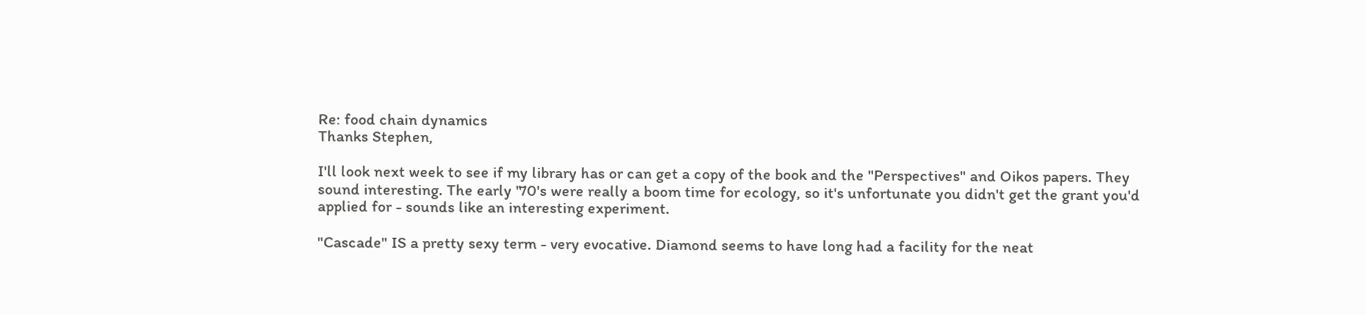Re: food chain dynamics
Thanks Stephen,

I'll look next week to see if my library has or can get a copy of the book and the "Perspectives" and Oikos papers. They sound interesting. The early '70's were really a boom time for ecology, so it's unfortunate you didn't get the grant you'd applied for - sounds like an interesting experiment.

"Cascade" IS a pretty sexy term - very evocative. Diamond seems to have long had a facility for the neat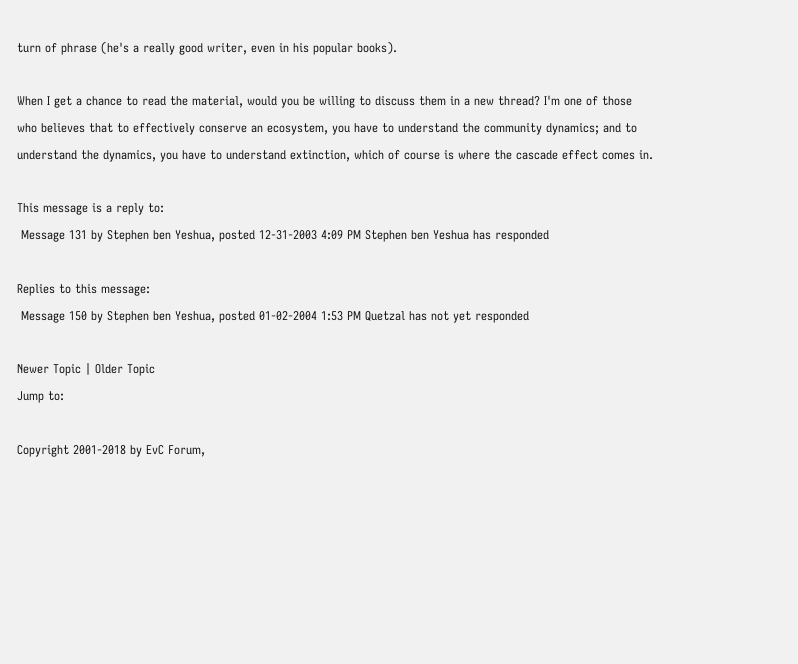turn of phrase (he's a really good writer, even in his popular books).

When I get a chance to read the material, would you be willing to discuss them in a new thread? I'm one of those who believes that to effectively conserve an ecosystem, you have to understand the community dynamics; and to understand the dynamics, you have to understand extinction, which of course is where the cascade effect comes in.

This message is a reply to:
 Message 131 by Stephen ben Yeshua, posted 12-31-2003 4:09 PM Stephen ben Yeshua has responded

Replies to this message:
 Message 150 by Stephen ben Yeshua, posted 01-02-2004 1:53 PM Quetzal has not yet responded

Newer Topic | Older Topic
Jump to:

Copyright 2001-2018 by EvC Forum,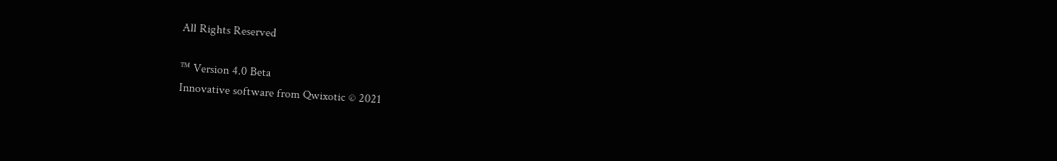All Rights Reserved

™ Version 4.0 Beta
Innovative software from Qwixotic © 2021